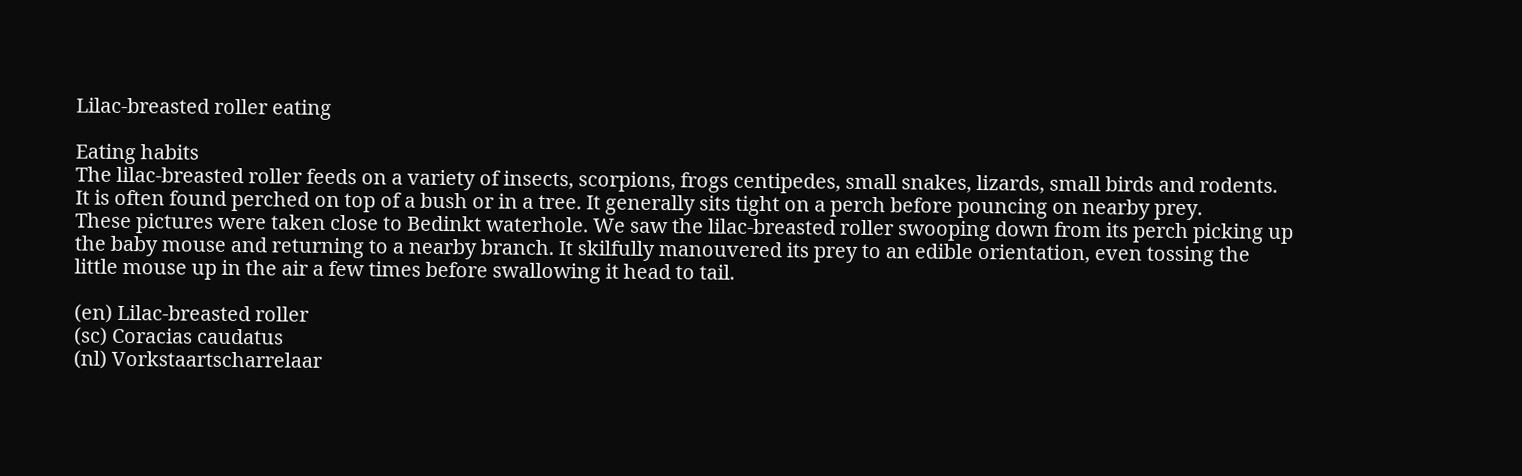Lilac-breasted roller eating

Eating habits
The lilac-breasted roller feeds on a variety of insects, scorpions, frogs centipedes, small snakes, lizards, small birds and rodents. It is often found perched on top of a bush or in a tree. It generally sits tight on a perch before pouncing on nearby prey.
These pictures were taken close to Bedinkt waterhole. We saw the lilac-breasted roller swooping down from its perch picking up the baby mouse and returning to a nearby branch. It skilfully manouvered its prey to an edible orientation, even tossing the little mouse up in the air a few times before swallowing it head to tail.

(en) Lilac-breasted roller
(sc) Coracias caudatus
(nl) Vorkstaartscharrelaar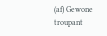(af) Gewone troupant